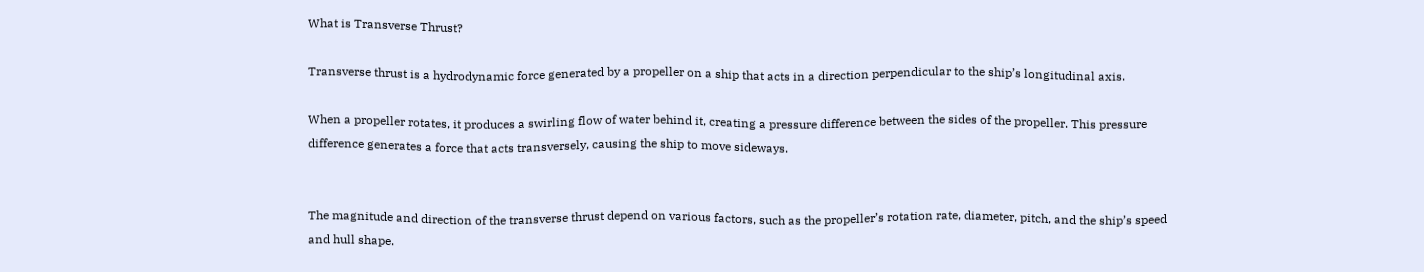What is Transverse Thrust?

Transverse thrust is a hydrodynamic force generated by a propeller on a ship that acts in a direction perpendicular to the ship’s longitudinal axis.

When a propeller rotates, it produces a swirling flow of water behind it, creating a pressure difference between the sides of the propeller. This pressure difference generates a force that acts transversely, causing the ship to move sideways.


The magnitude and direction of the transverse thrust depend on various factors, such as the propeller’s rotation rate, diameter, pitch, and the ship’s speed and hull shape.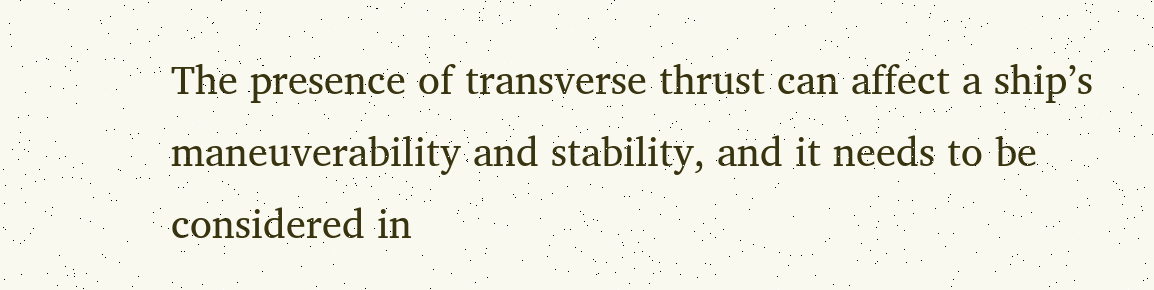The presence of transverse thrust can affect a ship’s maneuverability and stability, and it needs to be considered in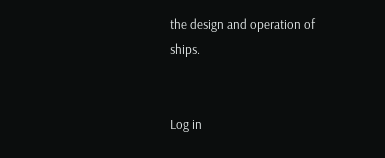the design and operation of ships.


Log in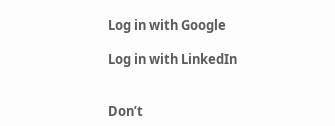Log in with Google

Log in with LinkedIn


Don’t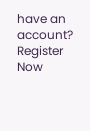have an account? Register Now